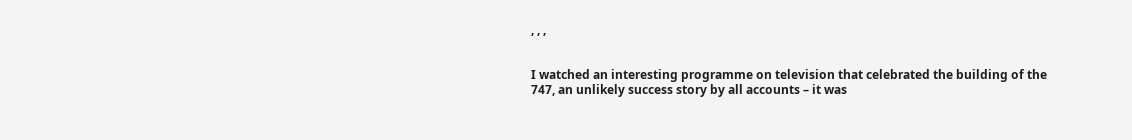, , ,


I watched an interesting programme on television that celebrated the building of the 747, an unlikely success story by all accounts – it was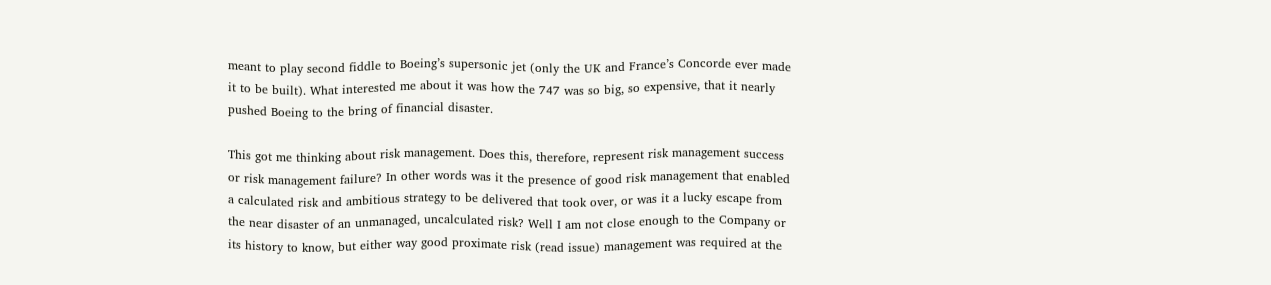meant to play second fiddle to Boeing’s supersonic jet (only the UK and France’s Concorde ever made it to be built). What interested me about it was how the 747 was so big, so expensive, that it nearly pushed Boeing to the bring of financial disaster.

This got me thinking about risk management. Does this, therefore, represent risk management success or risk management failure? In other words was it the presence of good risk management that enabled a calculated risk and ambitious strategy to be delivered that took over, or was it a lucky escape from the near disaster of an unmanaged, uncalculated risk? Well I am not close enough to the Company or its history to know, but either way good proximate risk (read issue) management was required at the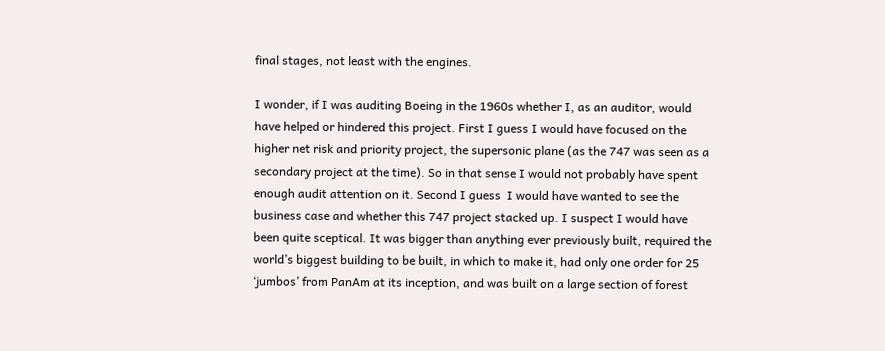final stages, not least with the engines.

I wonder, if I was auditing Boeing in the 1960s whether I, as an auditor, would have helped or hindered this project. First I guess I would have focused on the higher net risk and priority project, the supersonic plane (as the 747 was seen as a secondary project at the time). So in that sense I would not probably have spent enough audit attention on it. Second I guess  I would have wanted to see the business case and whether this 747 project stacked up. I suspect I would have been quite sceptical. It was bigger than anything ever previously built, required the world’s biggest building to be built, in which to make it, had only one order for 25 ‘jumbos’ from PanAm at its inception, and was built on a large section of forest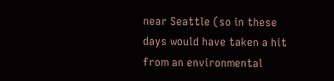near Seattle (so in these days would have taken a hit from an environmental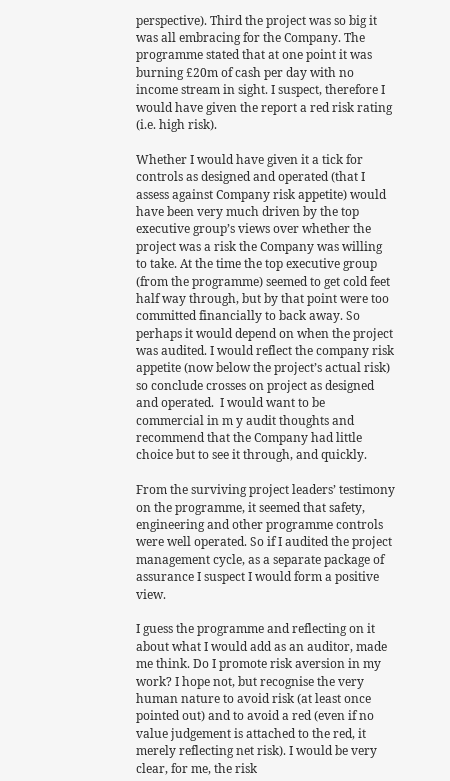perspective). Third the project was so big it was all embracing for the Company. The programme stated that at one point it was burning £20m of cash per day with no income stream in sight. I suspect, therefore I would have given the report a red risk rating (i.e. high risk).

Whether I would have given it a tick for controls as designed and operated (that I assess against Company risk appetite) would have been very much driven by the top executive group’s views over whether the project was a risk the Company was willing to take. At the time the top executive group (from the programme) seemed to get cold feet half way through, but by that point were too committed financially to back away. So perhaps it would depend on when the project was audited. I would reflect the company risk appetite (now below the project’s actual risk) so conclude crosses on project as designed and operated.  I would want to be commercial in m y audit thoughts and recommend that the Company had little choice but to see it through, and quickly.

From the surviving project leaders’ testimony on the programme, it seemed that safety, engineering and other programme controls were well operated. So if I audited the project management cycle, as a separate package of assurance I suspect I would form a positive view.

I guess the programme and reflecting on it about what I would add as an auditor, made me think. Do I promote risk aversion in my work? I hope not, but recognise the very human nature to avoid risk (at least once pointed out) and to avoid a red (even if no value judgement is attached to the red, it merely reflecting net risk). I would be very clear, for me, the risk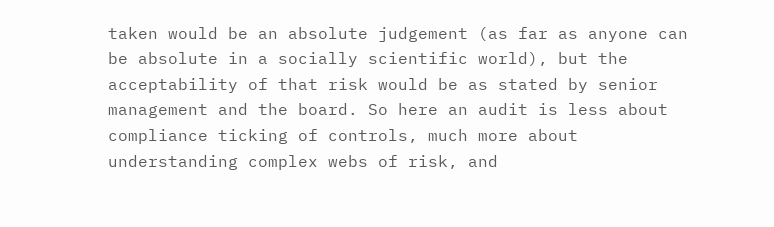taken would be an absolute judgement (as far as anyone can be absolute in a socially scientific world), but the acceptability of that risk would be as stated by senior management and the board. So here an audit is less about compliance ticking of controls, much more about understanding complex webs of risk, and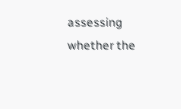assessing whether the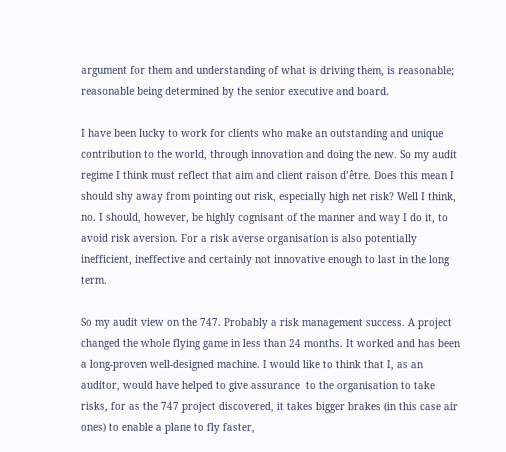argument for them and understanding of what is driving them, is reasonable; reasonable being determined by the senior executive and board.

I have been lucky to work for clients who make an outstanding and unique contribution to the world, through innovation and doing the new. So my audit regime I think must reflect that aim and client raison d’être. Does this mean I should shy away from pointing out risk, especially high net risk? Well I think, no. I should, however, be highly cognisant of the manner and way I do it, to avoid risk aversion. For a risk averse organisation is also potentially inefficient, ineffective and certainly not innovative enough to last in the long term.

So my audit view on the 747. Probably a risk management success. A project changed the whole flying game in less than 24 months. It worked and has been a long-proven well-designed machine. I would like to think that I, as an auditor, would have helped to give assurance  to the organisation to take risks, for as the 747 project discovered, it takes bigger brakes (in this case air ones) to enable a plane to fly faster,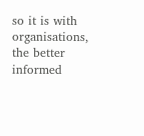so it is with organisations, the better informed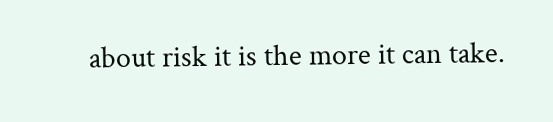about risk it is the more it can take.